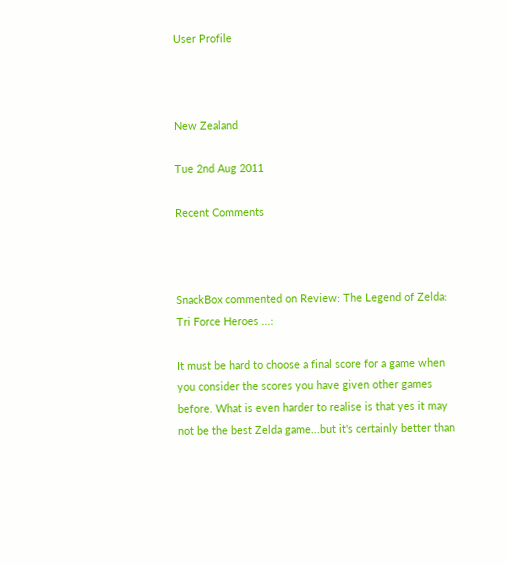User Profile



New Zealand

Tue 2nd Aug 2011

Recent Comments



SnackBox commented on Review: The Legend of Zelda: Tri Force Heroes ...:

It must be hard to choose a final score for a game when you consider the scores you have given other games before. What is even harder to realise is that yes it may not be the best Zelda game...but it's certainly better than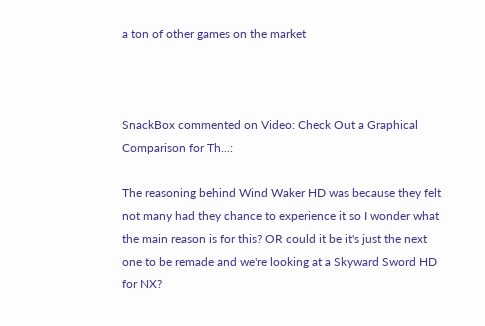a ton of other games on the market



SnackBox commented on Video: Check Out a Graphical Comparison for Th...:

The reasoning behind Wind Waker HD was because they felt not many had they chance to experience it so I wonder what the main reason is for this? OR could it be it's just the next one to be remade and we're looking at a Skyward Sword HD for NX?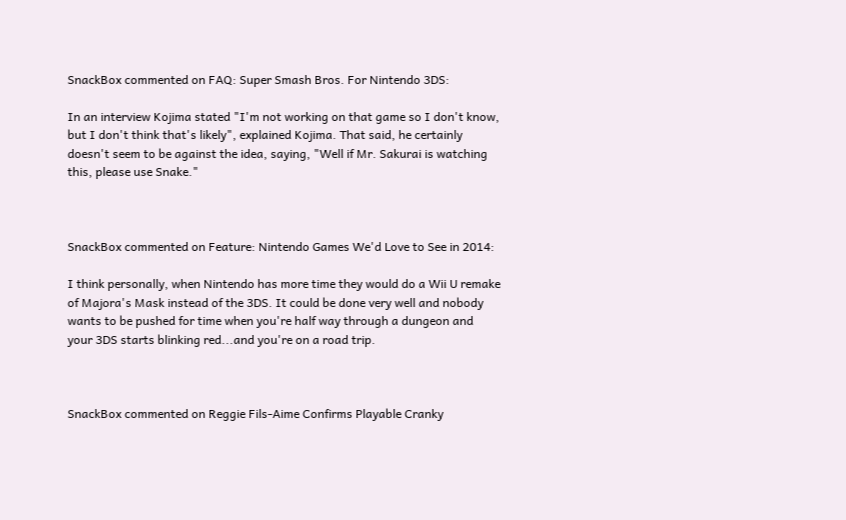SnackBox commented on FAQ: Super Smash Bros. For Nintendo 3DS:

In an interview Kojima stated "I'm not working on that game so I don't know, but I don't think that's likely", explained Kojima. That said, he certainly doesn't seem to be against the idea, saying, "Well if Mr. Sakurai is watching this, please use Snake."



SnackBox commented on Feature: Nintendo Games We'd Love to See in 2014:

I think personally, when Nintendo has more time they would do a Wii U remake of Majora's Mask instead of the 3DS. It could be done very well and nobody wants to be pushed for time when you're half way through a dungeon and your 3DS starts blinking red...and you're on a road trip.



SnackBox commented on Reggie Fils-Aime Confirms Playable Cranky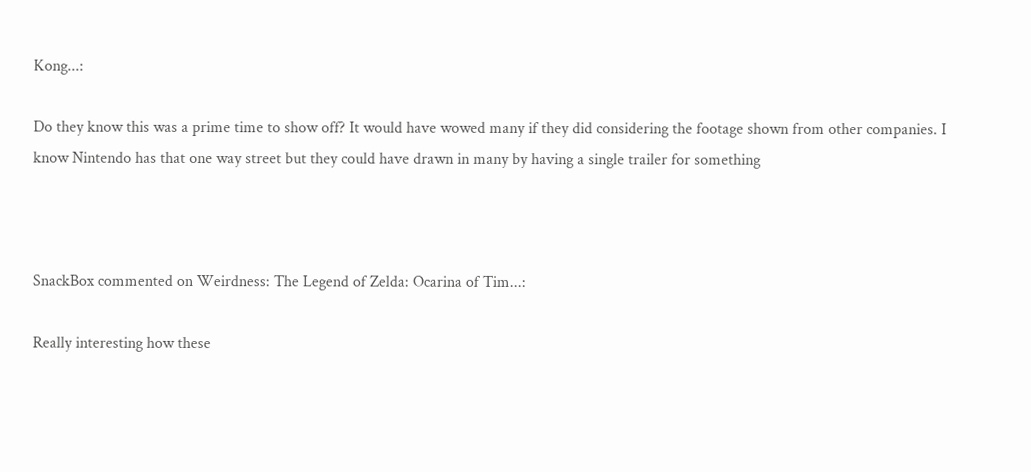Kong...:

Do they know this was a prime time to show off? It would have wowed many if they did considering the footage shown from other companies. I know Nintendo has that one way street but they could have drawn in many by having a single trailer for something



SnackBox commented on Weirdness: The Legend of Zelda: Ocarina of Tim...:

Really interesting how these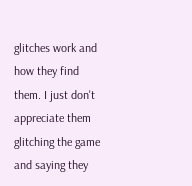glitches work and how they find them. I just don't appreciate them glitching the game and saying they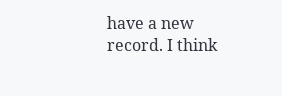have a new record. I think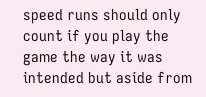speed runs should only count if you play the game the way it was intended but aside from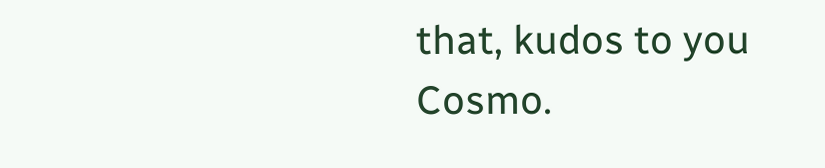that, kudos to you Cosmo.